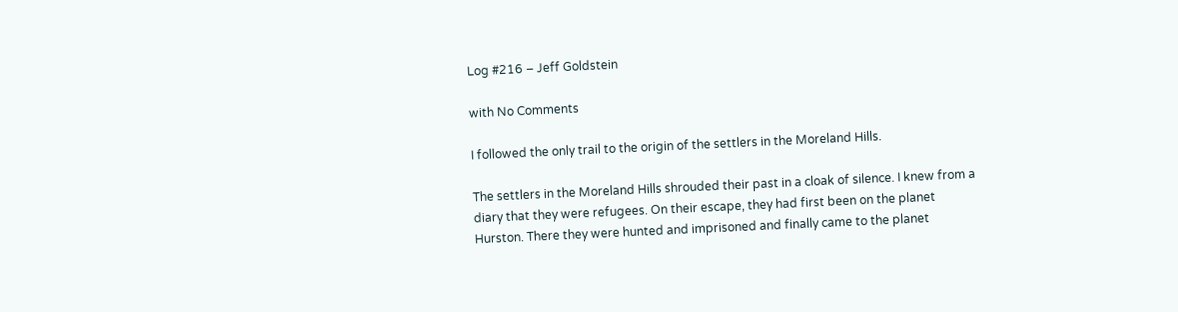Log #216 – Jeff Goldstein

with No Comments

I followed the only trail to the origin of the settlers in the Moreland Hills.

The settlers in the Moreland Hills shrouded their past in a cloak of silence. I knew from a diary that they were refugees. On their escape, they had first been on the planet Hurston. There they were hunted and imprisoned and finally came to the planet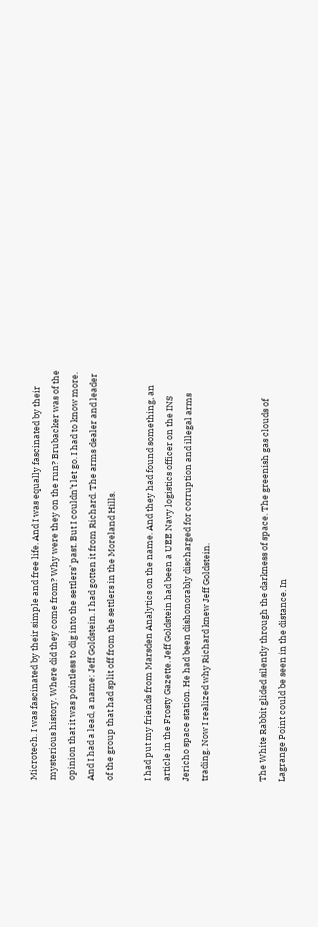Microtech. I was fascinated by their simple and free life. And I was equally fascinated by their mysterious history. Where did they come from? Why were they on the run? Brubacker was of the opinion that it was pointless to dig into the settlers’ past. But I couldn’t let go. I had to know more. And I had a lead, a name: Jeff Goldstein. I had gotten it from Richard. The arms dealer and leader of the group that had split off from the settlers in the Moreland Hills.

I had put my friends from Marsden Analytics on the name. And they had found something, an article in the Frosty Gazette. Jeff Goldstein had been a UEE Navy logistics officer on the INS Jericho space station. He had been dishonorably discharged for corruption and illegal arms trading. Now I realized why Richard knew Jeff Goldstein.


The White Rabbit glided silently through the darkness of space. The greenish gas clouds of Lagrange Point could be seen in the distance. In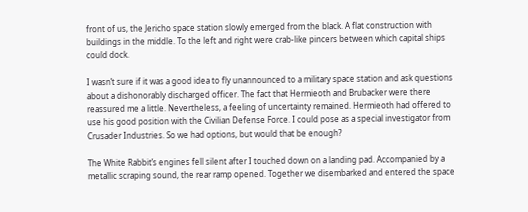front of us, the Jericho space station slowly emerged from the black. A flat construction with buildings in the middle. To the left and right were crab-like pincers between which capital ships could dock.

I wasn’t sure if it was a good idea to fly unannounced to a military space station and ask questions about a dishonorably discharged officer. The fact that Hermieoth and Brubacker were there reassured me a little. Nevertheless, a feeling of uncertainty remained. Hermieoth had offered to use his good position with the Civilian Defense Force. I could pose as a special investigator from Crusader Industries. So we had options, but would that be enough?

The White Rabbit’s engines fell silent after I touched down on a landing pad. Accompanied by a metallic scraping sound, the rear ramp opened. Together we disembarked and entered the space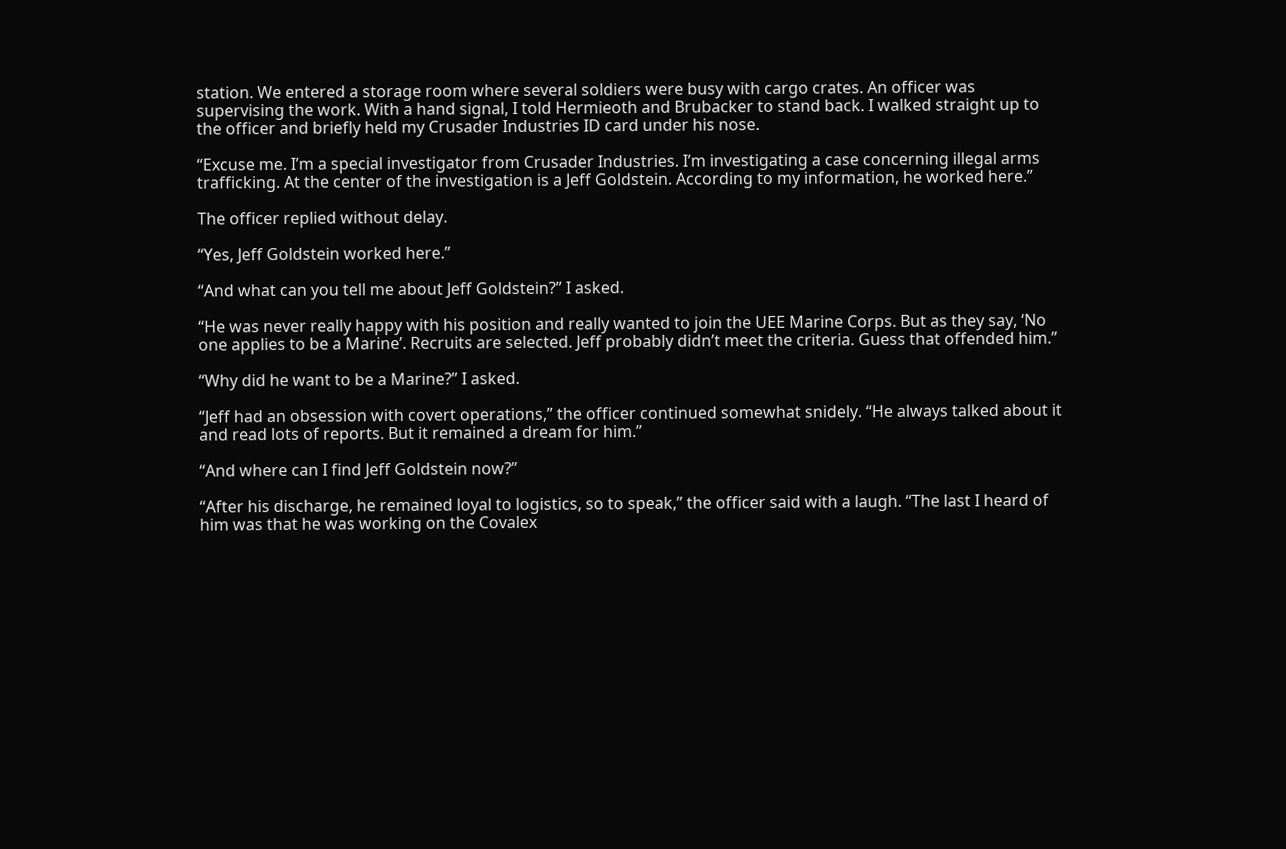station. We entered a storage room where several soldiers were busy with cargo crates. An officer was supervising the work. With a hand signal, I told Hermieoth and Brubacker to stand back. I walked straight up to the officer and briefly held my Crusader Industries ID card under his nose.

“Excuse me. I’m a special investigator from Crusader Industries. I’m investigating a case concerning illegal arms trafficking. At the center of the investigation is a Jeff Goldstein. According to my information, he worked here.”

The officer replied without delay.

“Yes, Jeff Goldstein worked here.”

“And what can you tell me about Jeff Goldstein?” I asked.

“He was never really happy with his position and really wanted to join the UEE Marine Corps. But as they say, ‘No one applies to be a Marine’. Recruits are selected. Jeff probably didn’t meet the criteria. Guess that offended him.”

“Why did he want to be a Marine?” I asked.

“Jeff had an obsession with covert operations,” the officer continued somewhat snidely. “He always talked about it and read lots of reports. But it remained a dream for him.”

“And where can I find Jeff Goldstein now?”

“After his discharge, he remained loyal to logistics, so to speak,” the officer said with a laugh. “The last I heard of him was that he was working on the Covalex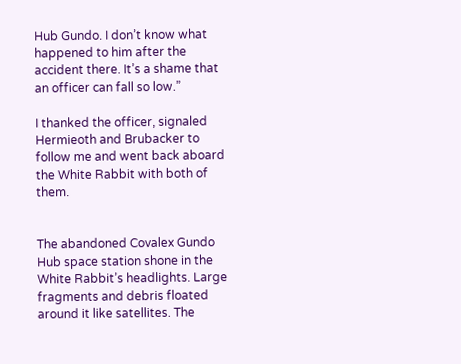Hub Gundo. I don’t know what happened to him after the accident there. It’s a shame that an officer can fall so low.”

I thanked the officer, signaled Hermieoth and Brubacker to follow me and went back aboard the White Rabbit with both of them.


The abandoned Covalex Gundo Hub space station shone in the White Rabbit’s headlights. Large fragments and debris floated around it like satellites. The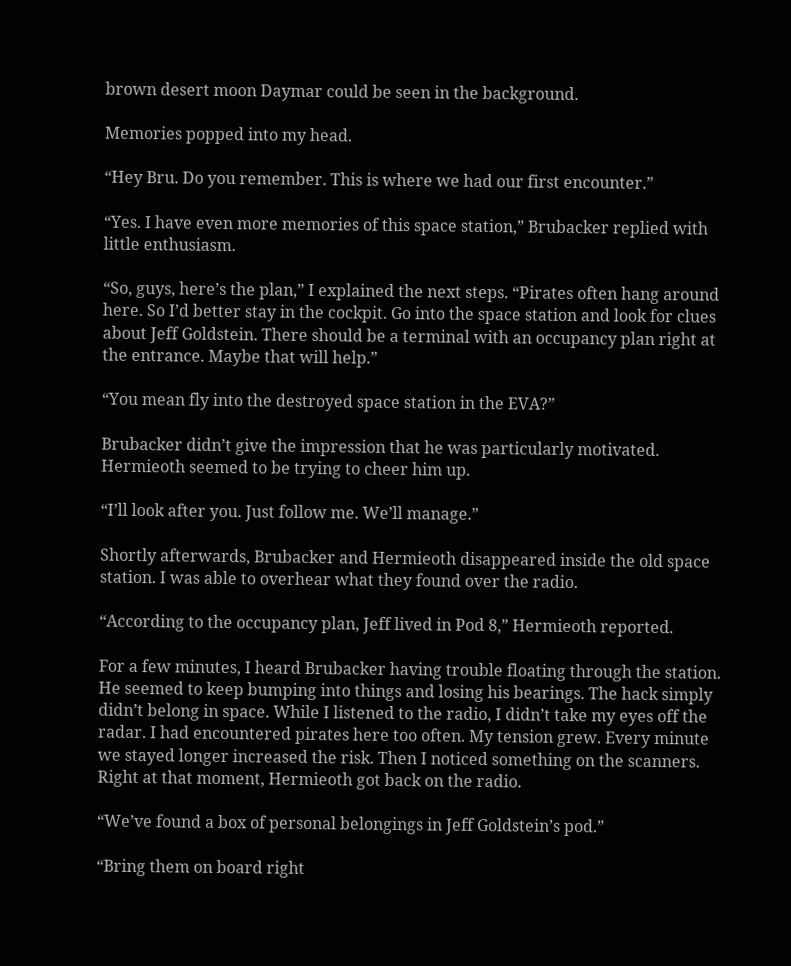brown desert moon Daymar could be seen in the background.

Memories popped into my head.

“Hey Bru. Do you remember. This is where we had our first encounter.”

“Yes. I have even more memories of this space station,” Brubacker replied with little enthusiasm.

“So, guys, here’s the plan,” I explained the next steps. “Pirates often hang around here. So I’d better stay in the cockpit. Go into the space station and look for clues about Jeff Goldstein. There should be a terminal with an occupancy plan right at the entrance. Maybe that will help.”

“You mean fly into the destroyed space station in the EVA?”

Brubacker didn’t give the impression that he was particularly motivated. Hermieoth seemed to be trying to cheer him up.

“I’ll look after you. Just follow me. We’ll manage.”

Shortly afterwards, Brubacker and Hermieoth disappeared inside the old space station. I was able to overhear what they found over the radio.

“According to the occupancy plan, Jeff lived in Pod 8,” Hermieoth reported.

For a few minutes, I heard Brubacker having trouble floating through the station. He seemed to keep bumping into things and losing his bearings. The hack simply didn’t belong in space. While I listened to the radio, I didn’t take my eyes off the radar. I had encountered pirates here too often. My tension grew. Every minute we stayed longer increased the risk. Then I noticed something on the scanners. Right at that moment, Hermieoth got back on the radio.

“We’ve found a box of personal belongings in Jeff Goldstein’s pod.”

“Bring them on board right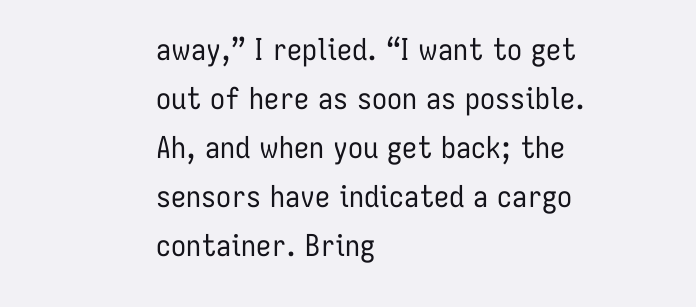away,” I replied. “I want to get out of here as soon as possible. Ah, and when you get back; the sensors have indicated a cargo container. Bring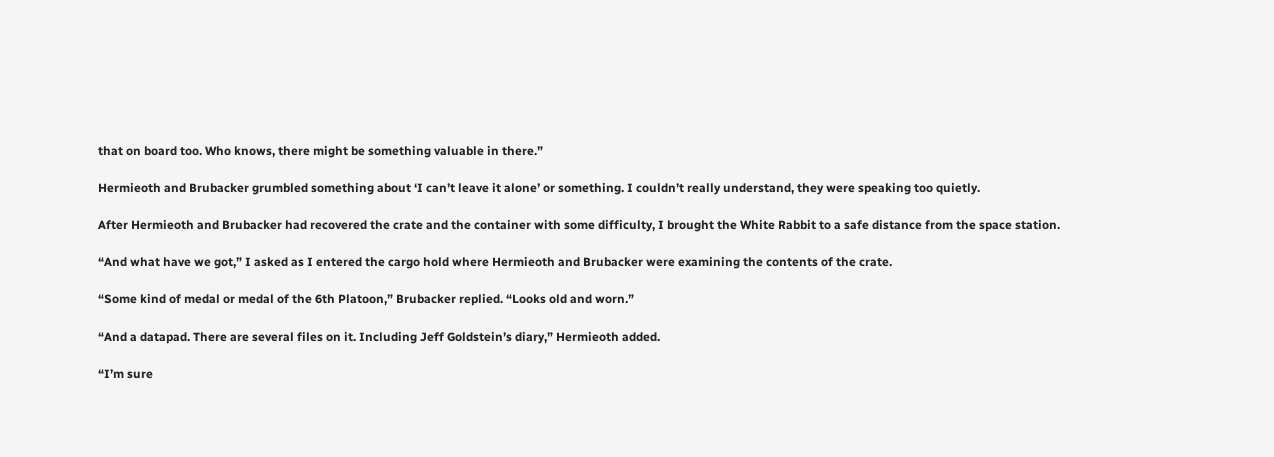that on board too. Who knows, there might be something valuable in there.”

Hermieoth and Brubacker grumbled something about ‘I can’t leave it alone’ or something. I couldn’t really understand, they were speaking too quietly.

After Hermieoth and Brubacker had recovered the crate and the container with some difficulty, I brought the White Rabbit to a safe distance from the space station.

“And what have we got,” I asked as I entered the cargo hold where Hermieoth and Brubacker were examining the contents of the crate.

“Some kind of medal or medal of the 6th Platoon,” Brubacker replied. “Looks old and worn.”

“And a datapad. There are several files on it. Including Jeff Goldstein’s diary,” Hermieoth added.

“I’m sure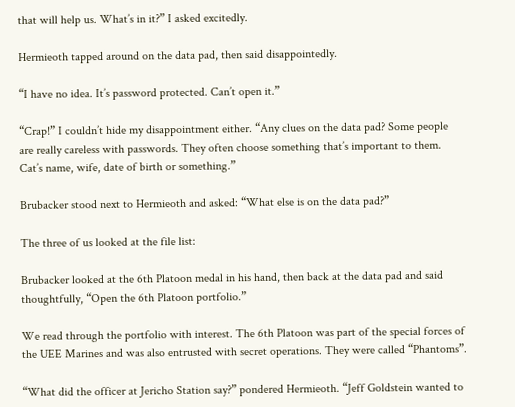that will help us. What’s in it?” I asked excitedly.

Hermieoth tapped around on the data pad, then said disappointedly.

“I have no idea. It’s password protected. Can’t open it.”

“Crap!” I couldn’t hide my disappointment either. “Any clues on the data pad? Some people are really careless with passwords. They often choose something that’s important to them. Cat’s name, wife, date of birth or something.”

Brubacker stood next to Hermieoth and asked: “What else is on the data pad?”

The three of us looked at the file list:

Brubacker looked at the 6th Platoon medal in his hand, then back at the data pad and said thoughtfully, “Open the 6th Platoon portfolio.”

We read through the portfolio with interest. The 6th Platoon was part of the special forces of the UEE Marines and was also entrusted with secret operations. They were called “Phantoms”.

“What did the officer at Jericho Station say?” pondered Hermieoth. “Jeff Goldstein wanted to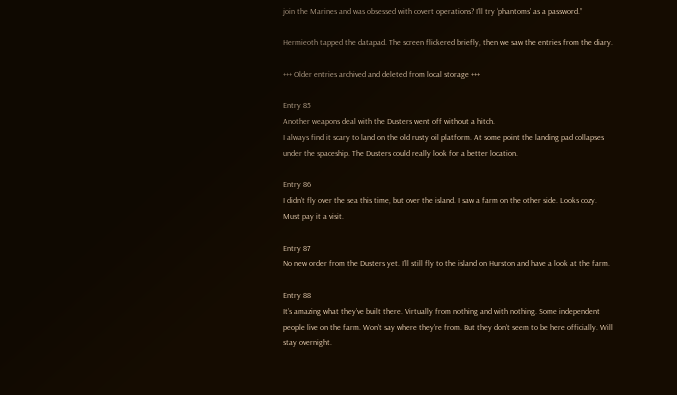join the Marines and was obsessed with covert operations? I’ll try ‘phantoms’ as a password.”

Hermieoth tapped the datapad. The screen flickered briefly, then we saw the entries from the diary.

+++ Older entries archived and deleted from local storage +++

Entry 85
Another weapons deal with the Dusters went off without a hitch.
I always find it scary to land on the old rusty oil platform. At some point the landing pad collapses under the spaceship. The Dusters could really look for a better location.

Entry 86
I didn’t fly over the sea this time, but over the island. I saw a farm on the other side. Looks cozy. Must pay it a visit.

Entry 87
No new order from the Dusters yet. I’ll still fly to the island on Hurston and have a look at the farm.

Entry 88
It’s amazing what they’ve built there. Virtually from nothing and with nothing. Some independent people live on the farm. Won’t say where they’re from. But they don’t seem to be here officially. Will stay overnight.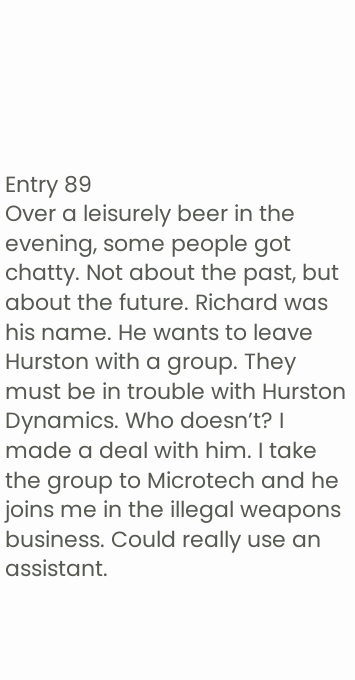Entry 89
Over a leisurely beer in the evening, some people got chatty. Not about the past, but about the future. Richard was his name. He wants to leave Hurston with a group. They must be in trouble with Hurston Dynamics. Who doesn’t? I made a deal with him. I take the group to Microtech and he joins me in the illegal weapons business. Could really use an assistant.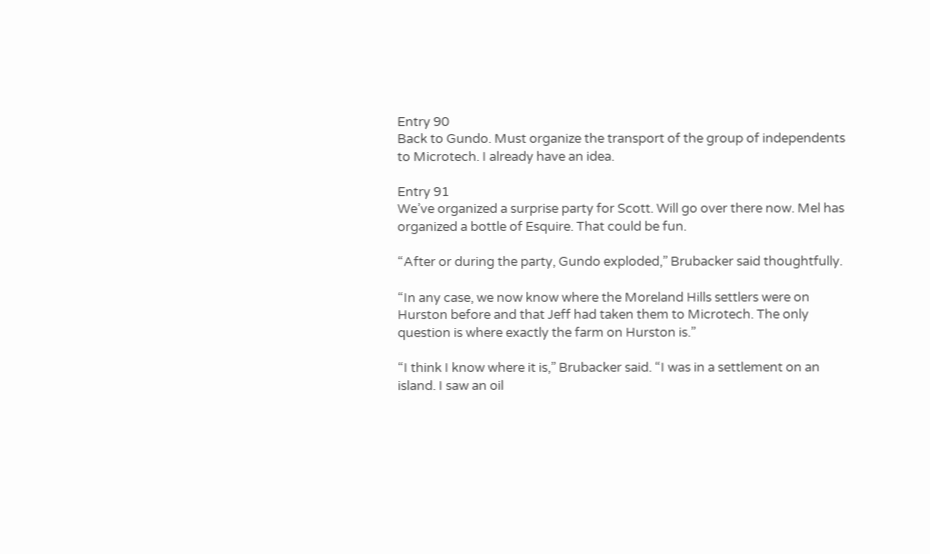Entry 90
Back to Gundo. Must organize the transport of the group of independents to Microtech. I already have an idea.

Entry 91
We’ve organized a surprise party for Scott. Will go over there now. Mel has organized a bottle of Esquire. That could be fun.

“After or during the party, Gundo exploded,” Brubacker said thoughtfully.

“In any case, we now know where the Moreland Hills settlers were on Hurston before and that Jeff had taken them to Microtech. The only question is where exactly the farm on Hurston is.”

“I think I know where it is,” Brubacker said. “I was in a settlement on an island. I saw an oil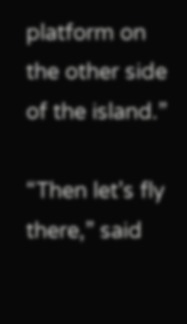platform on the other side of the island.”

“Then let’s fly there,” said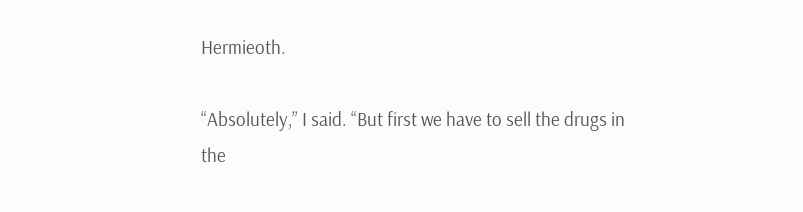Hermieoth.

“Absolutely,” I said. “But first we have to sell the drugs in the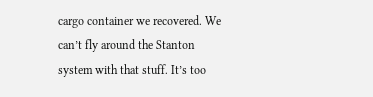cargo container we recovered. We can’t fly around the Stanton system with that stuff. It’s too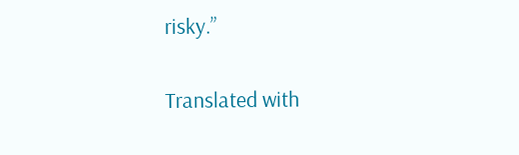risky.”

Translated with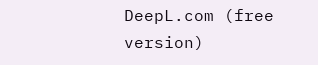DeepL.com (free version)